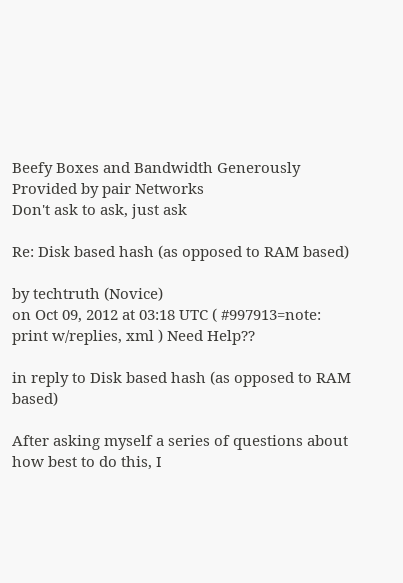Beefy Boxes and Bandwidth Generously Provided by pair Networks
Don't ask to ask, just ask

Re: Disk based hash (as opposed to RAM based)

by techtruth (Novice)
on Oct 09, 2012 at 03:18 UTC ( #997913=note: print w/replies, xml ) Need Help??

in reply to Disk based hash (as opposed to RAM based)

After asking myself a series of questions about how best to do this, I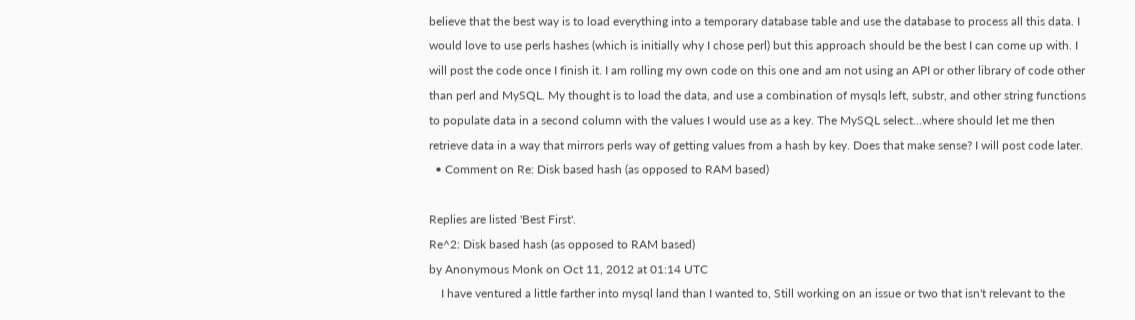believe that the best way is to load everything into a temporary database table and use the database to process all this data. I would love to use perls hashes (which is initially why I chose perl) but this approach should be the best I can come up with. I will post the code once I finish it. I am rolling my own code on this one and am not using an API or other library of code other than perl and MySQL. My thought is to load the data, and use a combination of mysqls left, substr, and other string functions to populate data in a second column with the values I would use as a key. The MySQL select...where should let me then retrieve data in a way that mirrors perls way of getting values from a hash by key. Does that make sense? I will post code later.
  • Comment on Re: Disk based hash (as opposed to RAM based)

Replies are listed 'Best First'.
Re^2: Disk based hash (as opposed to RAM based)
by Anonymous Monk on Oct 11, 2012 at 01:14 UTC
    I have ventured a little farther into mysql land than I wanted to, Still working on an issue or two that isn't relevant to the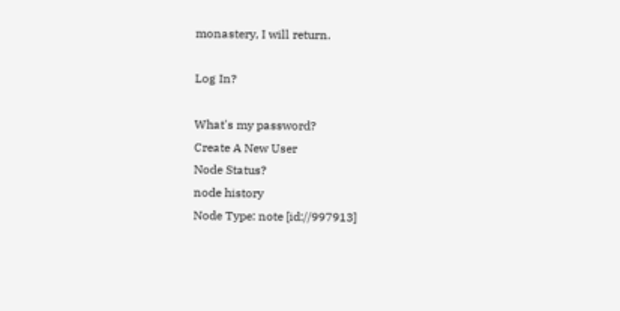monastery, I will return.

Log In?

What's my password?
Create A New User
Node Status?
node history
Node Type: note [id://997913]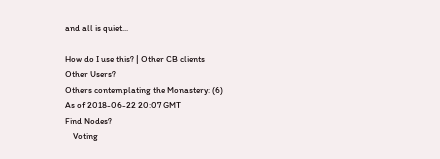and all is quiet...

How do I use this? | Other CB clients
Other Users?
Others contemplating the Monastery: (6)
As of 2018-06-22 20:07 GMT
Find Nodes?
    Voting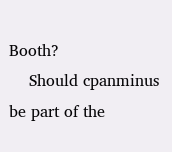Booth?
    Should cpanminus be part of the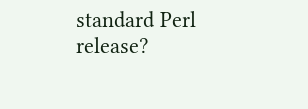standard Perl release?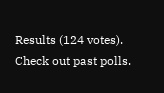Results (124 votes). Check out past polls.